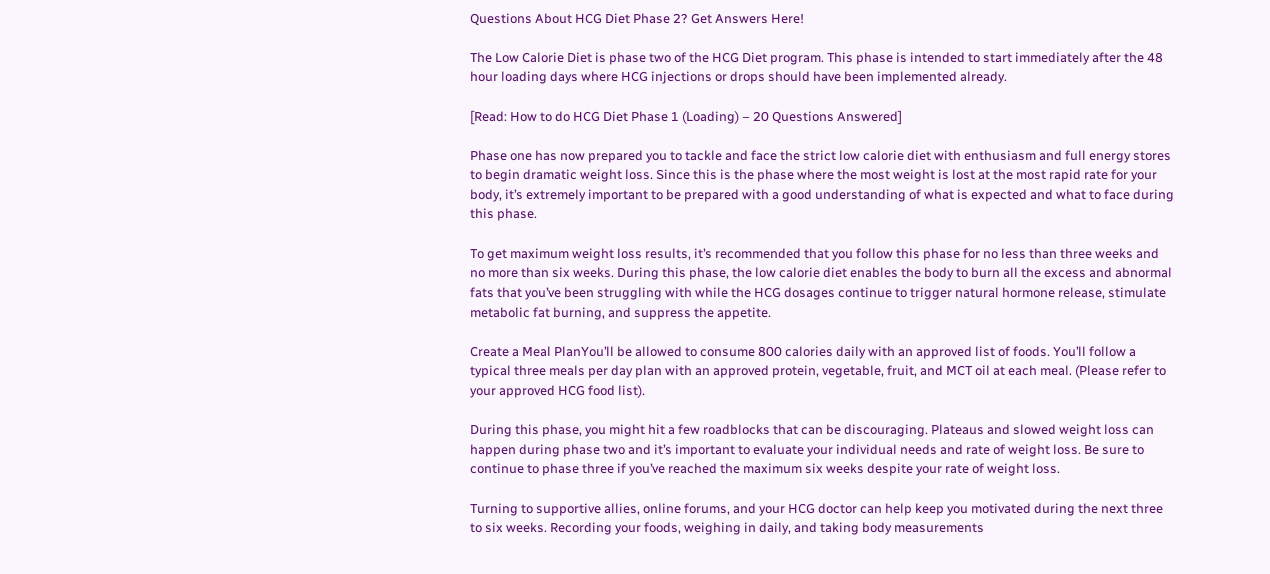Questions About HCG Diet Phase 2? Get Answers Here!

The Low Calorie Diet is phase two of the HCG Diet program. This phase is intended to start immediately after the 48 hour loading days where HCG injections or drops should have been implemented already.

[Read: How to do HCG Diet Phase 1 (Loading) – 20 Questions Answered]

Phase one has now prepared you to tackle and face the strict low calorie diet with enthusiasm and full energy stores to begin dramatic weight loss. Since this is the phase where the most weight is lost at the most rapid rate for your body, it’s extremely important to be prepared with a good understanding of what is expected and what to face during this phase.

To get maximum weight loss results, it’s recommended that you follow this phase for no less than three weeks and no more than six weeks. During this phase, the low calorie diet enables the body to burn all the excess and abnormal fats that you’ve been struggling with while the HCG dosages continue to trigger natural hormone release, stimulate metabolic fat burning, and suppress the appetite.

Create a Meal PlanYou’ll be allowed to consume 800 calories daily with an approved list of foods. You’ll follow a typical three meals per day plan with an approved protein, vegetable, fruit, and MCT oil at each meal. (Please refer to your approved HCG food list).

During this phase, you might hit a few roadblocks that can be discouraging. Plateaus and slowed weight loss can happen during phase two and it’s important to evaluate your individual needs and rate of weight loss. Be sure to continue to phase three if you’ve reached the maximum six weeks despite your rate of weight loss.

Turning to supportive allies, online forums, and your HCG doctor can help keep you motivated during the next three to six weeks. Recording your foods, weighing in daily, and taking body measurements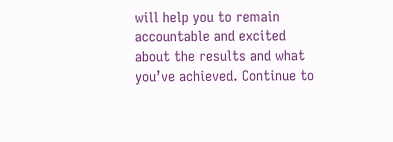will help you to remain accountable and excited about the results and what you’ve achieved. Continue to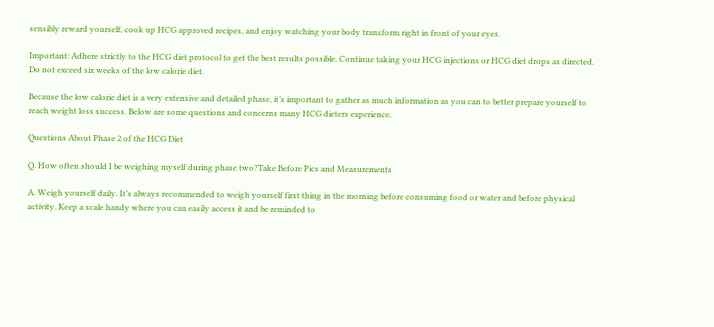sensibly reward yourself, cook up HCG approved recipes, and enjoy watching your body transform right in front of your eyes.

Important: Adhere strictly to the HCG diet protocol to get the best results possible. Continue taking your HCG injections or HCG diet drops as directed. Do not exceed six weeks of the low calorie diet.

Because the low calorie diet is a very extensive and detailed phase, it’s important to gather as much information as you can to better prepare yourself to reach weight loss success. Below are some questions and concerns many HCG dieters experience.

Questions About Phase 2 of the HCG Diet

Q. How often should I be weighing myself during phase two?Take Before Pics and Measurements

A. Weigh yourself daily. It’s always recommended to weigh yourself first thing in the morning before consuming food or water and before physical activity. Keep a scale handy where you can easily access it and be reminded to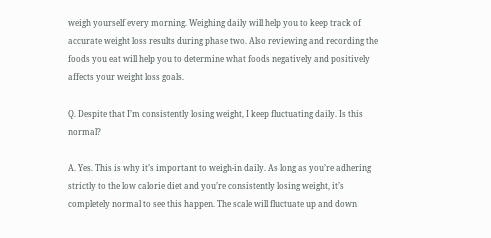weigh yourself every morning. Weighing daily will help you to keep track of accurate weight loss results during phase two. Also reviewing and recording the foods you eat will help you to determine what foods negatively and positively affects your weight loss goals.

Q. Despite that I’m consistently losing weight, I keep fluctuating daily. Is this normal?

A. Yes. This is why it’s important to weigh-in daily. As long as you’re adhering strictly to the low calorie diet and you’re consistently losing weight, it’s completely normal to see this happen. The scale will fluctuate up and down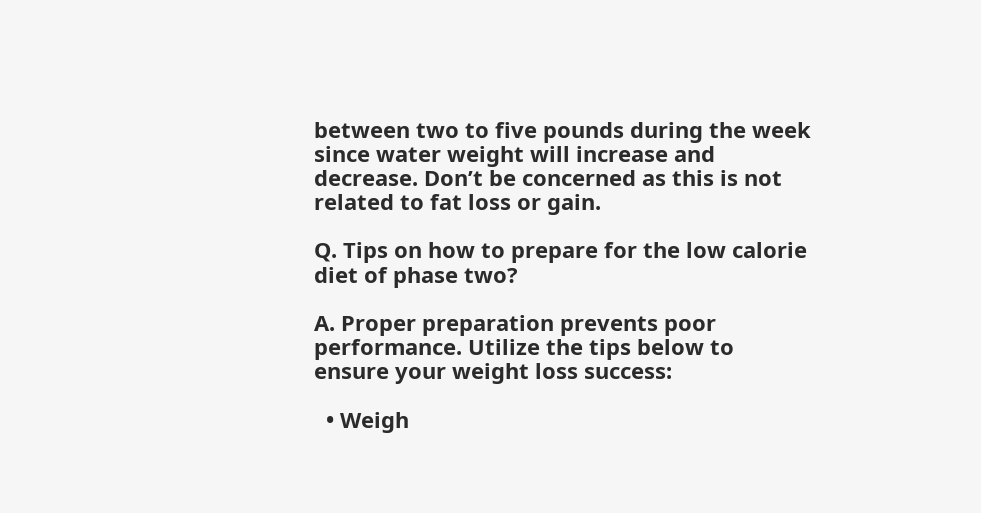between two to five pounds during the week since water weight will increase and decrease. Don’t be concerned as this is not related to fat loss or gain.

Q. Tips on how to prepare for the low calorie diet of phase two?

A. Proper preparation prevents poor performance. Utilize the tips below to ensure your weight loss success:

  • Weigh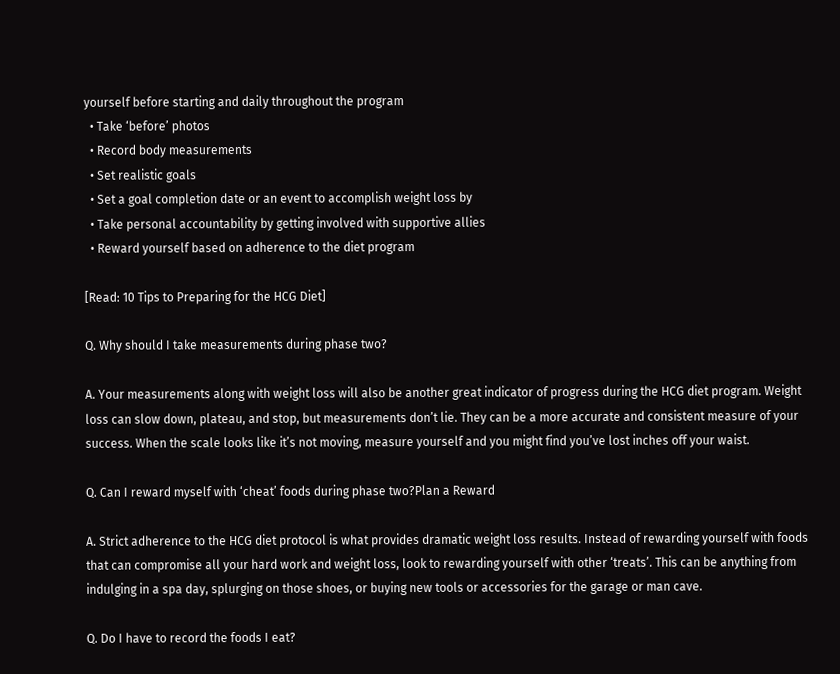yourself before starting and daily throughout the program
  • Take ‘before’ photos
  • Record body measurements
  • Set realistic goals
  • Set a goal completion date or an event to accomplish weight loss by
  • Take personal accountability by getting involved with supportive allies
  • Reward yourself based on adherence to the diet program

[Read: 10 Tips to Preparing for the HCG Diet]

Q. Why should I take measurements during phase two?

A. Your measurements along with weight loss will also be another great indicator of progress during the HCG diet program. Weight loss can slow down, plateau, and stop, but measurements don’t lie. They can be a more accurate and consistent measure of your success. When the scale looks like it’s not moving, measure yourself and you might find you’ve lost inches off your waist.

Q. Can I reward myself with ‘cheat’ foods during phase two?Plan a Reward

A. Strict adherence to the HCG diet protocol is what provides dramatic weight loss results. Instead of rewarding yourself with foods that can compromise all your hard work and weight loss, look to rewarding yourself with other ‘treats’. This can be anything from indulging in a spa day, splurging on those shoes, or buying new tools or accessories for the garage or man cave.

Q. Do I have to record the foods I eat?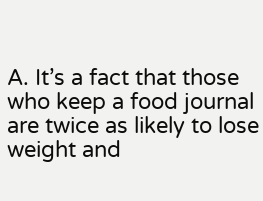A. It’s a fact that those who keep a food journal are twice as likely to lose weight and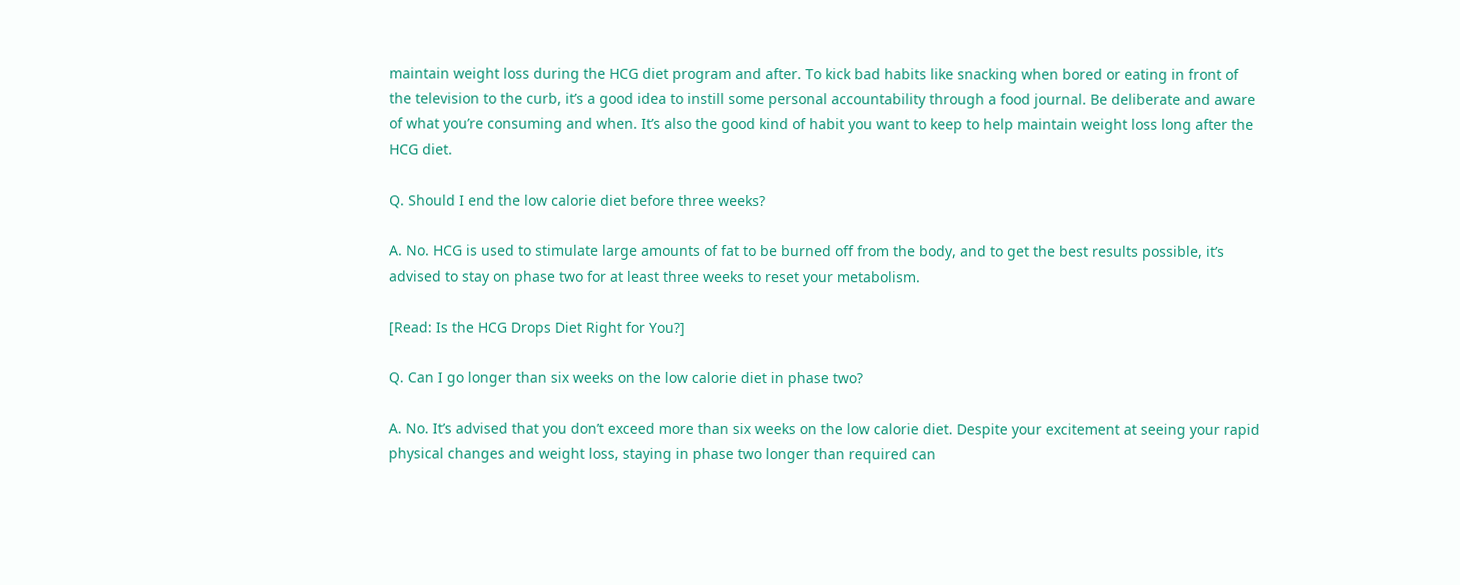maintain weight loss during the HCG diet program and after. To kick bad habits like snacking when bored or eating in front of the television to the curb, it’s a good idea to instill some personal accountability through a food journal. Be deliberate and aware of what you’re consuming and when. It’s also the good kind of habit you want to keep to help maintain weight loss long after the HCG diet.

Q. Should I end the low calorie diet before three weeks?

A. No. HCG is used to stimulate large amounts of fat to be burned off from the body, and to get the best results possible, it’s advised to stay on phase two for at least three weeks to reset your metabolism.

[Read: Is the HCG Drops Diet Right for You?]

Q. Can I go longer than six weeks on the low calorie diet in phase two?

A. No. It’s advised that you don’t exceed more than six weeks on the low calorie diet. Despite your excitement at seeing your rapid physical changes and weight loss, staying in phase two longer than required can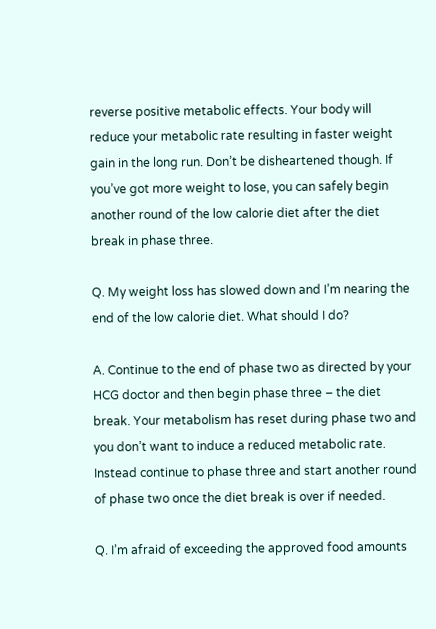reverse positive metabolic effects. Your body will reduce your metabolic rate resulting in faster weight gain in the long run. Don’t be disheartened though. If you’ve got more weight to lose, you can safely begin another round of the low calorie diet after the diet break in phase three.

Q. My weight loss has slowed down and I’m nearing the end of the low calorie diet. What should I do?

A. Continue to the end of phase two as directed by your HCG doctor and then begin phase three – the diet break. Your metabolism has reset during phase two and you don’t want to induce a reduced metabolic rate. Instead continue to phase three and start another round of phase two once the diet break is over if needed.

Q. I’m afraid of exceeding the approved food amounts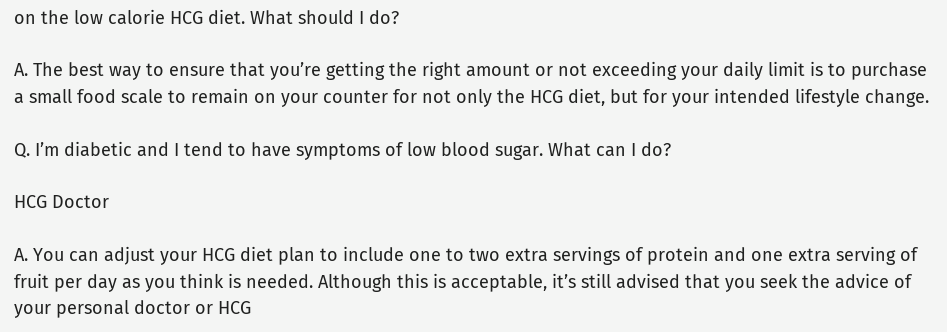on the low calorie HCG diet. What should I do?

A. The best way to ensure that you’re getting the right amount or not exceeding your daily limit is to purchase a small food scale to remain on your counter for not only the HCG diet, but for your intended lifestyle change.

Q. I’m diabetic and I tend to have symptoms of low blood sugar. What can I do?

HCG Doctor

A. You can adjust your HCG diet plan to include one to two extra servings of protein and one extra serving of fruit per day as you think is needed. Although this is acceptable, it’s still advised that you seek the advice of your personal doctor or HCG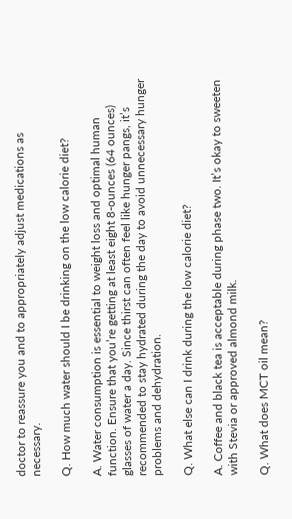doctor to reassure you and to appropriately adjust medications as necessary.

Q. How much water should I be drinking on the low calorie diet?

A. Water consumption is essential to weight loss and optimal human function. Ensure that you’re getting at least eight 8-ounces (64 ounces) glasses of water a day. Since thirst can often feel like hunger pangs, it’s recommended to stay hydrated during the day to avoid unnecessary hunger problems and dehydration.

Q. What else can I drink during the low calorie diet?

A. Coffee and black tea is acceptable during phase two. It’s okay to sweeten with Stevia or approved almond milk.

Q. What does MCT oil mean?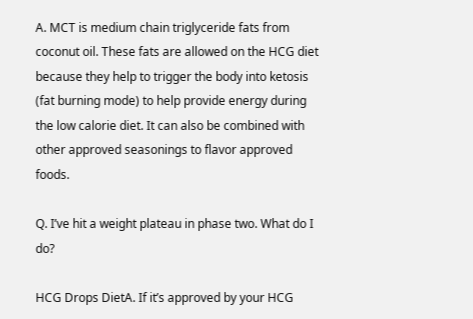A. MCT is medium chain triglyceride fats from coconut oil. These fats are allowed on the HCG diet because they help to trigger the body into ketosis (fat burning mode) to help provide energy during the low calorie diet. It can also be combined with other approved seasonings to flavor approved foods.

Q. I’ve hit a weight plateau in phase two. What do I do?

HCG Drops DietA. If it’s approved by your HCG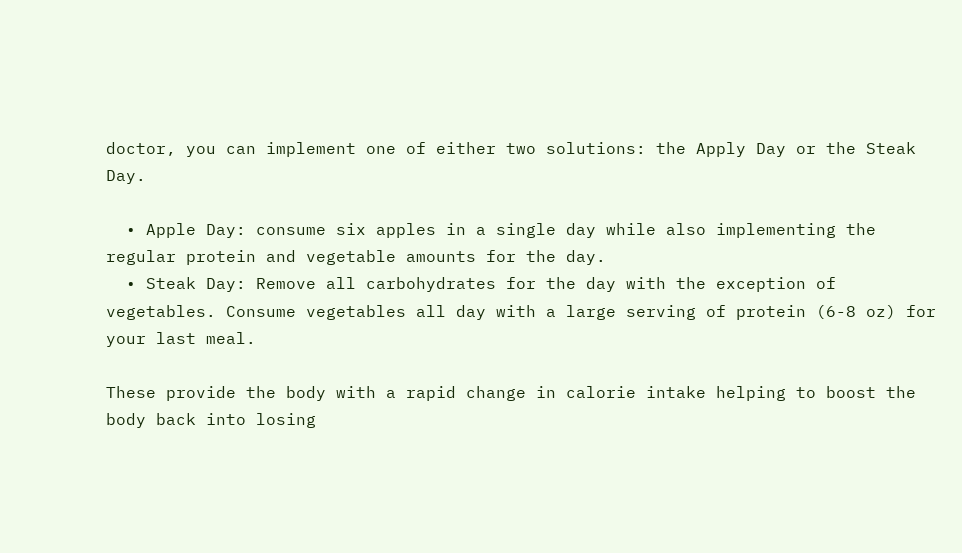doctor, you can implement one of either two solutions: the Apply Day or the Steak Day.

  • Apple Day: consume six apples in a single day while also implementing the regular protein and vegetable amounts for the day.
  • Steak Day: Remove all carbohydrates for the day with the exception of vegetables. Consume vegetables all day with a large serving of protein (6-8 oz) for your last meal.

These provide the body with a rapid change in calorie intake helping to boost the body back into losing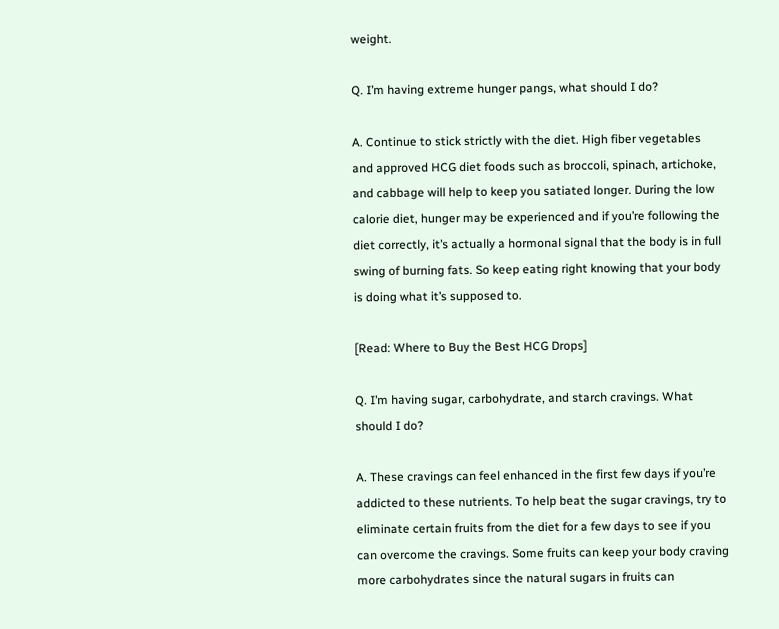weight.

Q. I’m having extreme hunger pangs, what should I do?

A. Continue to stick strictly with the diet. High fiber vegetables and approved HCG diet foods such as broccoli, spinach, artichoke, and cabbage will help to keep you satiated longer. During the low calorie diet, hunger may be experienced and if you’re following the diet correctly, it’s actually a hormonal signal that the body is in full swing of burning fats. So keep eating right knowing that your body is doing what it’s supposed to.

[Read: Where to Buy the Best HCG Drops]

Q. I’m having sugar, carbohydrate, and starch cravings. What should I do?

A. These cravings can feel enhanced in the first few days if you’re addicted to these nutrients. To help beat the sugar cravings, try to eliminate certain fruits from the diet for a few days to see if you can overcome the cravings. Some fruits can keep your body craving more carbohydrates since the natural sugars in fruits can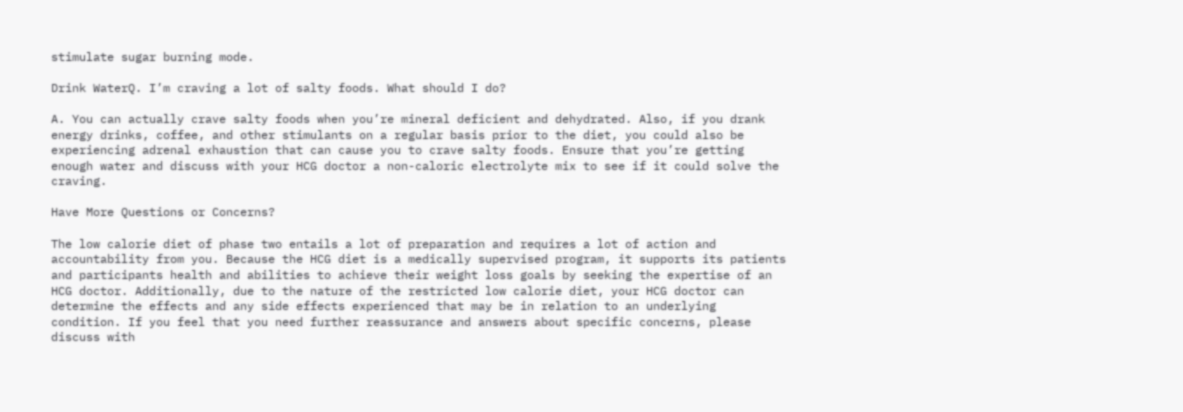stimulate sugar burning mode.

Drink WaterQ. I’m craving a lot of salty foods. What should I do?

A. You can actually crave salty foods when you’re mineral deficient and dehydrated. Also, if you drank energy drinks, coffee, and other stimulants on a regular basis prior to the diet, you could also be experiencing adrenal exhaustion that can cause you to crave salty foods. Ensure that you’re getting enough water and discuss with your HCG doctor a non-caloric electrolyte mix to see if it could solve the craving.

Have More Questions or Concerns?

The low calorie diet of phase two entails a lot of preparation and requires a lot of action and accountability from you. Because the HCG diet is a medically supervised program, it supports its patients and participants health and abilities to achieve their weight loss goals by seeking the expertise of an HCG doctor. Additionally, due to the nature of the restricted low calorie diet, your HCG doctor can determine the effects and any side effects experienced that may be in relation to an underlying condition. If you feel that you need further reassurance and answers about specific concerns, please discuss with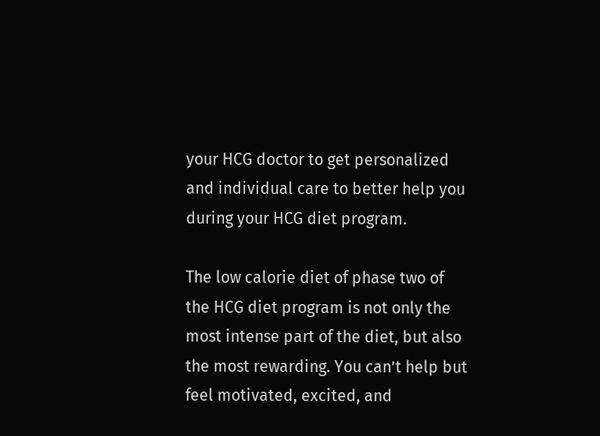your HCG doctor to get personalized and individual care to better help you during your HCG diet program.

The low calorie diet of phase two of the HCG diet program is not only the most intense part of the diet, but also the most rewarding. You can’t help but feel motivated, excited, and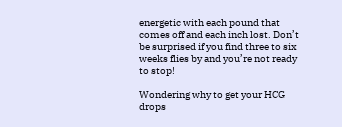energetic with each pound that comes off and each inch lost. Don’t be surprised if you find three to six weeks flies by and you’re not ready to stop!

Wondering why to get your HCG drops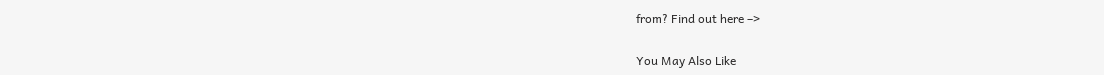from? Find out here –>

You May Also Like